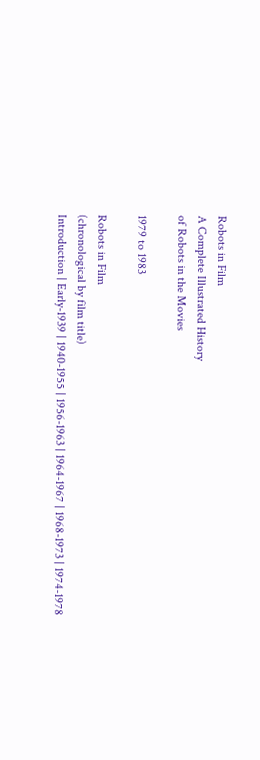Robots in Film
A Complete Illustrated History
of Robots in the Movies

1979 to 1983

Robots in Film
(chronological by film title)
Introduction | Early-1939 | 1940-1955 | 1956-1963 | 1964-1967 | 1968-1973 | 1974-1978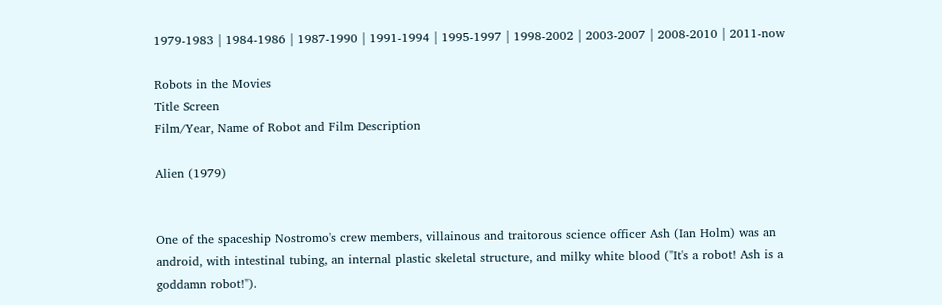1979-1983 | 1984-1986 | 1987-1990 | 1991-1994 | 1995-1997 | 1998-2002 | 2003-2007 | 2008-2010 | 2011-now

Robots in the Movies
Title Screen
Film/Year, Name of Robot and Film Description

Alien (1979)


One of the spaceship Nostromo's crew members, villainous and traitorous science officer Ash (Ian Holm) was an android, with intestinal tubing, an internal plastic skeletal structure, and milky white blood ("It's a robot! Ash is a goddamn robot!").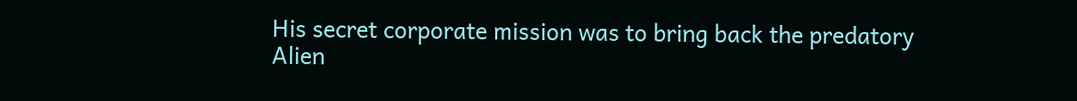His secret corporate mission was to bring back the predatory Alien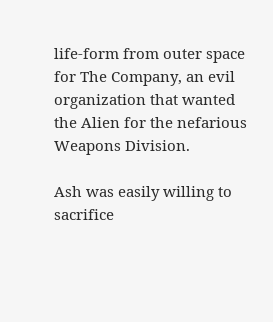life-form from outer space for The Company, an evil organization that wanted the Alien for the nefarious Weapons Division.

Ash was easily willing to sacrifice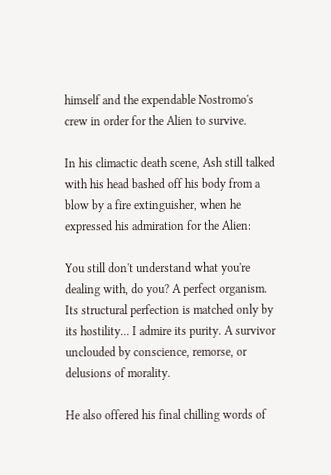himself and the expendable Nostromo's crew in order for the Alien to survive.

In his climactic death scene, Ash still talked with his head bashed off his body from a blow by a fire extinguisher, when he expressed his admiration for the Alien:

You still don't understand what you're dealing with, do you? A perfect organism. Its structural perfection is matched only by its hostility... I admire its purity. A survivor unclouded by conscience, remorse, or delusions of morality.

He also offered his final chilling words of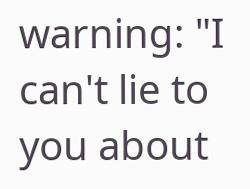warning: "I can't lie to you about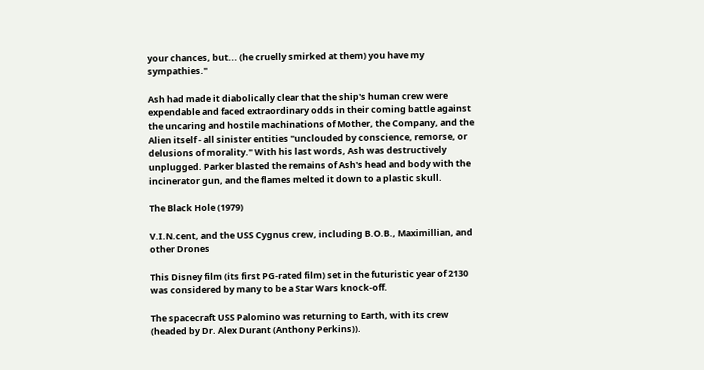your chances, but... (he cruelly smirked at them) you have my sympathies."

Ash had made it diabolically clear that the ship's human crew were expendable and faced extraordinary odds in their coming battle against the uncaring and hostile machinations of Mother, the Company, and the Alien itself - all sinister entities "unclouded by conscience, remorse, or delusions of morality." With his last words, Ash was destructively unplugged. Parker blasted the remains of Ash's head and body with the incinerator gun, and the flames melted it down to a plastic skull.

The Black Hole (1979)

V.I.N.cent, and the USS Cygnus crew, including B.O.B., Maximillian, and other Drones

This Disney film (its first PG-rated film) set in the futuristic year of 2130 was considered by many to be a Star Wars knock-off.

The spacecraft USS Palomino was returning to Earth, with its crew (headed by Dr. Alex Durant (Anthony Perkins)).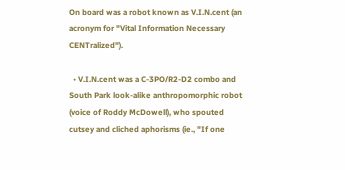On board was a robot known as V.I.N.cent (an acronym for "Vital Information Necessary CENTralized").

  • V.I.N.cent was a C-3PO/R2-D2 combo and South Park look-alike anthropomorphic robot (voice of Roddy McDowell), who spouted cutsey and cliched aphorisms (ie., "If one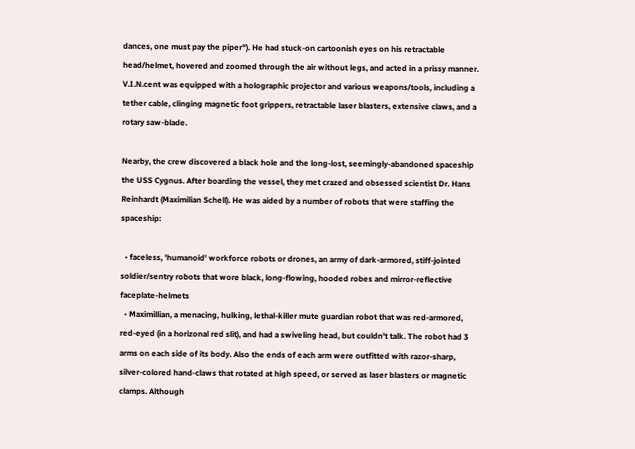dances, one must pay the piper"). He had stuck-on cartoonish eyes on his retractable head/helmet, hovered and zoomed through the air without legs, and acted in a prissy manner. V.I.N.cent was equipped with a holographic projector and various weapons/tools, including a tether cable, clinging magnetic foot grippers, retractable laser blasters, extensive claws, and a rotary saw-blade.

Nearby, the crew discovered a black hole and the long-lost, seemingly-abandoned spaceship the USS Cygnus. After boarding the vessel, they met crazed and obsessed scientist Dr. Hans Reinhardt (Maximilian Schell). He was aided by a number of robots that were staffing the spaceship:

  • faceless, 'humanoid' workforce robots or drones, an army of dark-armored, stiff-jointed soldier/sentry robots that wore black, long-flowing, hooded robes and mirror-reflective faceplate-helmets
  • Maximillian, a menacing, hulking, lethal-killer mute guardian robot that was red-armored, red-eyed (in a horizonal red slit), and had a swiveling head, but couldn't talk. The robot had 3 arms on each side of its body. Also the ends of each arm were outfitted with razor-sharp, silver-colored hand-claws that rotated at high speed, or served as laser blasters or magnetic clamps. Although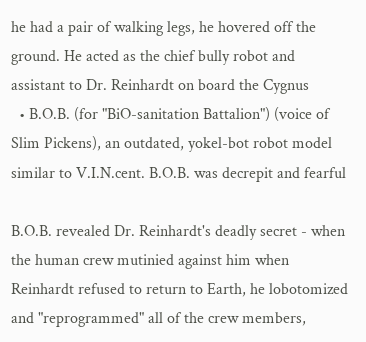he had a pair of walking legs, he hovered off the ground. He acted as the chief bully robot and assistant to Dr. Reinhardt on board the Cygnus
  • B.O.B. (for "BiO-sanitation Battalion") (voice of Slim Pickens), an outdated, yokel-bot robot model similar to V.I.N.cent. B.O.B. was decrepit and fearful

B.O.B. revealed Dr. Reinhardt's deadly secret - when the human crew mutinied against him when Reinhardt refused to return to Earth, he lobotomized and "reprogrammed" all of the crew members,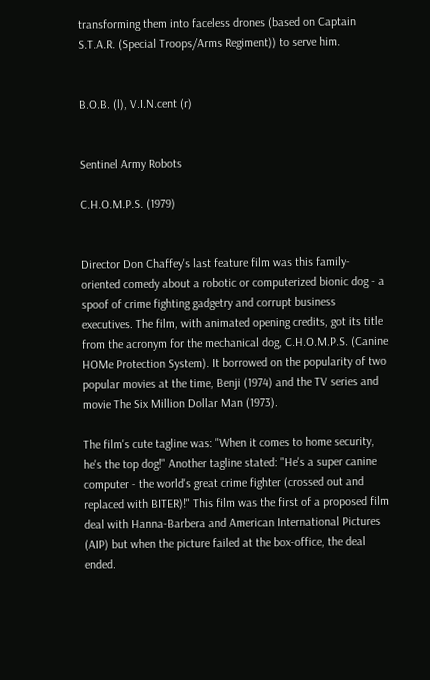transforming them into faceless drones (based on Captain S.T.A.R. (Special Troops/Arms Regiment)) to serve him.


B.O.B. (l), V.I.N.cent (r)


Sentinel Army Robots

C.H.O.M.P.S. (1979)


Director Don Chaffey's last feature film was this family-oriented comedy about a robotic or computerized bionic dog - a spoof of crime fighting gadgetry and corrupt business executives. The film, with animated opening credits, got its title from the acronym for the mechanical dog, C.H.O.M.P.S. (Canine HOMe Protection System). It borrowed on the popularity of two popular movies at the time, Benji (1974) and the TV series and movie The Six Million Dollar Man (1973).

The film's cute tagline was: "When it comes to home security, he's the top dog!" Another tagline stated: "He's a super canine computer - the world's great crime fighter (crossed out and replaced with BITER)!" This film was the first of a proposed film deal with Hanna-Barbera and American International Pictures (AIP) but when the picture failed at the box-office, the deal ended.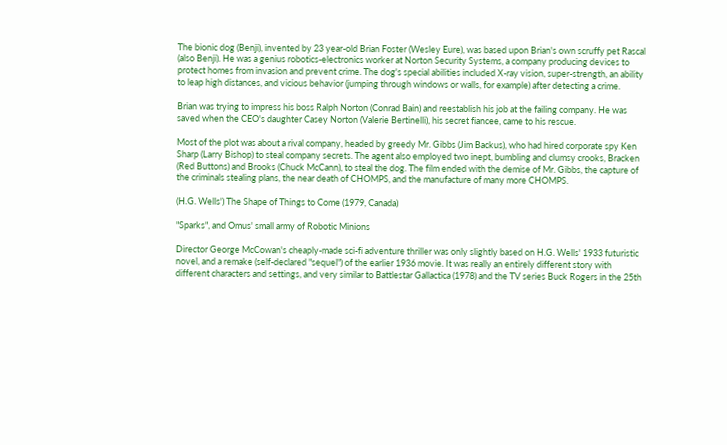The bionic dog (Benji), invented by 23 year-old Brian Foster (Wesley Eure), was based upon Brian's own scruffy pet Rascal (also Benji). He was a genius robotics-electronics worker at Norton Security Systems, a company producing devices to protect homes from invasion and prevent crime. The dog's special abilities included X-ray vision, super-strength, an ability to leap high distances, and vicious behavior (jumping through windows or walls, for example) after detecting a crime.

Brian was trying to impress his boss Ralph Norton (Conrad Bain) and reestablish his job at the failing company. He was saved when the CEO's daughter Casey Norton (Valerie Bertinelli), his secret fiancee, came to his rescue.

Most of the plot was about a rival company, headed by greedy Mr. Gibbs (Jim Backus), who had hired corporate spy Ken Sharp (Larry Bishop) to steal company secrets. The agent also employed two inept, bumbling and clumsy crooks, Bracken (Red Buttons) and Brooks (Chuck McCann), to steal the dog. The film ended with the demise of Mr. Gibbs, the capture of the criminals stealing plans, the near death of CHOMPS, and the manufacture of many more CHOMPS.

(H.G. Wells') The Shape of Things to Come (1979, Canada)

"Sparks", and Omus' small army of Robotic Minions

Director George McCowan's cheaply-made sci-fi adventure thriller was only slightly based on H.G. Wells' 1933 futuristic novel, and a remake (self-declared "sequel") of the earlier 1936 movie. It was really an entirely different story with different characters and settings, and very similar to Battlestar Gallactica (1978) and the TV series Buck Rogers in the 25th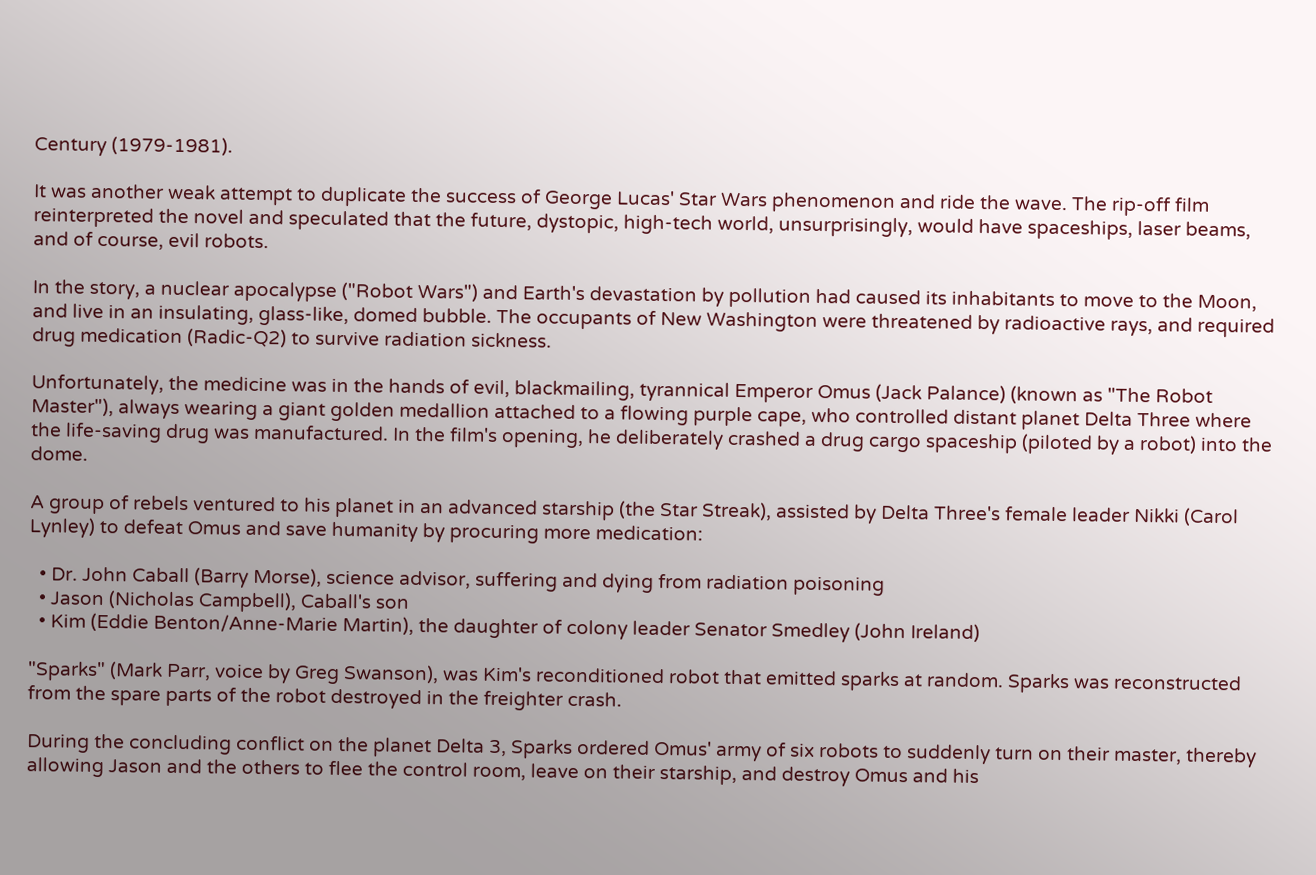Century (1979-1981).

It was another weak attempt to duplicate the success of George Lucas' Star Wars phenomenon and ride the wave. The rip-off film reinterpreted the novel and speculated that the future, dystopic, high-tech world, unsurprisingly, would have spaceships, laser beams, and of course, evil robots.

In the story, a nuclear apocalypse ("Robot Wars") and Earth's devastation by pollution had caused its inhabitants to move to the Moon, and live in an insulating, glass-like, domed bubble. The occupants of New Washington were threatened by radioactive rays, and required drug medication (Radic-Q2) to survive radiation sickness.

Unfortunately, the medicine was in the hands of evil, blackmailing, tyrannical Emperor Omus (Jack Palance) (known as "The Robot Master"), always wearing a giant golden medallion attached to a flowing purple cape, who controlled distant planet Delta Three where the life-saving drug was manufactured. In the film's opening, he deliberately crashed a drug cargo spaceship (piloted by a robot) into the dome.

A group of rebels ventured to his planet in an advanced starship (the Star Streak), assisted by Delta Three's female leader Nikki (Carol Lynley) to defeat Omus and save humanity by procuring more medication:

  • Dr. John Caball (Barry Morse), science advisor, suffering and dying from radiation poisoning
  • Jason (Nicholas Campbell), Caball's son
  • Kim (Eddie Benton/Anne-Marie Martin), the daughter of colony leader Senator Smedley (John Ireland)

"Sparks" (Mark Parr, voice by Greg Swanson), was Kim's reconditioned robot that emitted sparks at random. Sparks was reconstructed from the spare parts of the robot destroyed in the freighter crash.

During the concluding conflict on the planet Delta 3, Sparks ordered Omus' army of six robots to suddenly turn on their master, thereby allowing Jason and the others to flee the control room, leave on their starship, and destroy Omus and his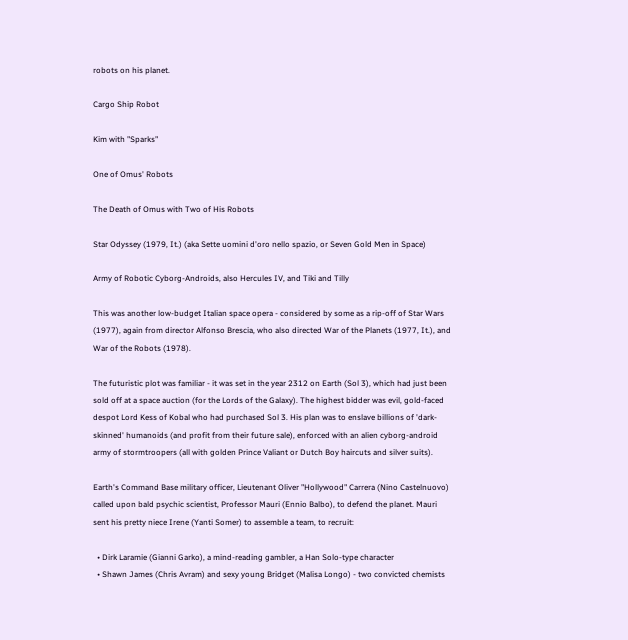robots on his planet.

Cargo Ship Robot

Kim with "Sparks"

One of Omus' Robots

The Death of Omus with Two of His Robots

Star Odyssey (1979, It.) (aka Sette uomini d'oro nello spazio, or Seven Gold Men in Space)

Army of Robotic Cyborg-Androids, also Hercules IV, and Tiki and Tilly

This was another low-budget Italian space opera - considered by some as a rip-off of Star Wars (1977), again from director Alfonso Brescia, who also directed War of the Planets (1977, It.), and War of the Robots (1978).

The futuristic plot was familiar - it was set in the year 2312 on Earth (Sol 3), which had just been sold off at a space auction (for the Lords of the Galaxy). The highest bidder was evil, gold-faced despot Lord Kess of Kobal who had purchased Sol 3. His plan was to enslave billions of 'dark-skinned' humanoids (and profit from their future sale), enforced with an alien cyborg-android army of stormtroopers (all with golden Prince Valiant or Dutch Boy haircuts and silver suits).

Earth's Command Base military officer, Lieutenant Oliver "Hollywood" Carrera (Nino Castelnuovo) called upon bald psychic scientist, Professor Mauri (Ennio Balbo), to defend the planet. Mauri sent his pretty niece Irene (Yanti Somer) to assemble a team, to recruit:

  • Dirk Laramie (Gianni Garko), a mind-reading gambler, a Han Solo-type character
  • Shawn James (Chris Avram) and sexy young Bridget (Malisa Longo) - two convicted chemists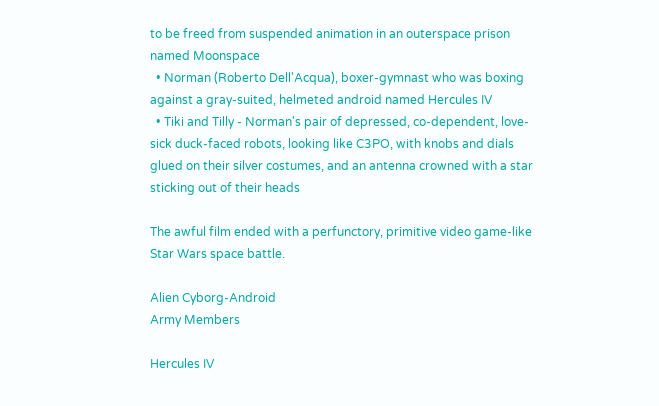to be freed from suspended animation in an outerspace prison named Moonspace
  • Norman (Roberto Dell'Acqua), boxer-gymnast who was boxing against a gray-suited, helmeted android named Hercules IV
  • Tiki and Tilly - Norman's pair of depressed, co-dependent, love-sick duck-faced robots, looking like C3PO, with knobs and dials glued on their silver costumes, and an antenna crowned with a star sticking out of their heads

The awful film ended with a perfunctory, primitive video game-like Star Wars space battle.

Alien Cyborg-Android
Army Members

Hercules IV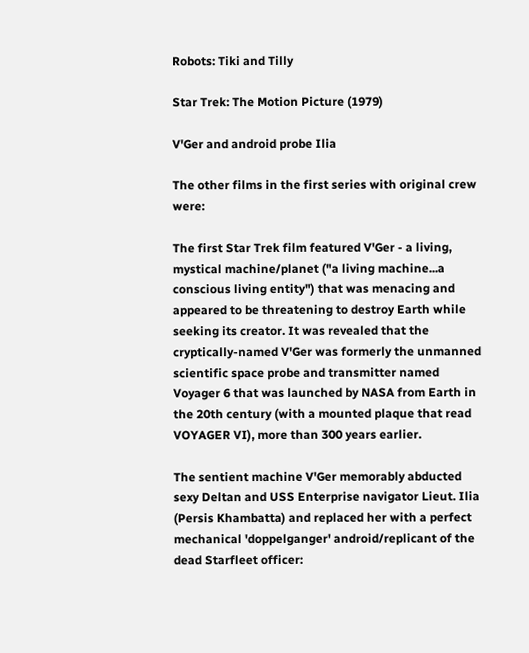Robots: Tiki and Tilly

Star Trek: The Motion Picture (1979)

V'Ger and android probe Ilia

The other films in the first series with original crew were:

The first Star Trek film featured V'Ger - a living, mystical machine/planet ("a living machine...a conscious living entity") that was menacing and appeared to be threatening to destroy Earth while seeking its creator. It was revealed that the cryptically-named V'Ger was formerly the unmanned scientific space probe and transmitter named Voyager 6 that was launched by NASA from Earth in the 20th century (with a mounted plaque that read VOYAGER VI), more than 300 years earlier.

The sentient machine V'Ger memorably abducted sexy Deltan and USS Enterprise navigator Lieut. Ilia (Persis Khambatta) and replaced her with a perfect mechanical 'doppelganger' android/replicant of the dead Starfleet officer: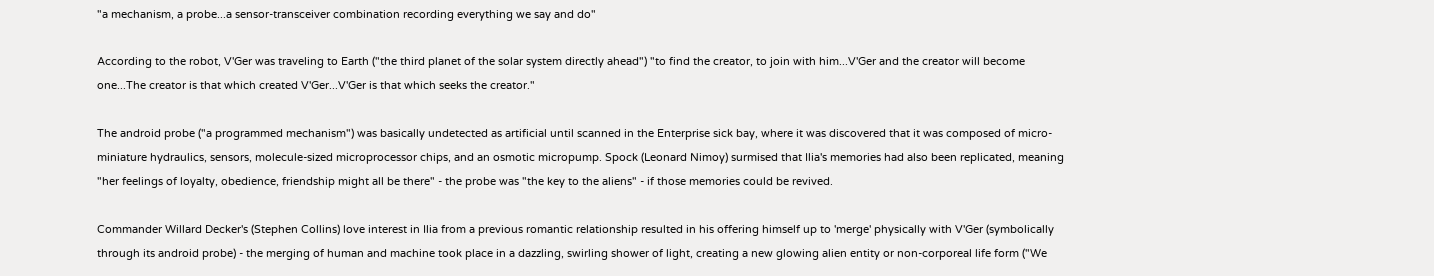"a mechanism, a probe...a sensor-transceiver combination recording everything we say and do"

According to the robot, V'Ger was traveling to Earth ("the third planet of the solar system directly ahead") "to find the creator, to join with him...V'Ger and the creator will become one...The creator is that which created V'Ger...V'Ger is that which seeks the creator."

The android probe ("a programmed mechanism") was basically undetected as artificial until scanned in the Enterprise sick bay, where it was discovered that it was composed of micro-miniature hydraulics, sensors, molecule-sized microprocessor chips, and an osmotic micropump. Spock (Leonard Nimoy) surmised that Ilia's memories had also been replicated, meaning "her feelings of loyalty, obedience, friendship might all be there" - the probe was "the key to the aliens" - if those memories could be revived.

Commander Willard Decker's (Stephen Collins) love interest in Ilia from a previous romantic relationship resulted in his offering himself up to 'merge' physically with V'Ger (symbolically through its android probe) - the merging of human and machine took place in a dazzling, swirling shower of light, creating a new glowing alien entity or non-corporeal life form ("We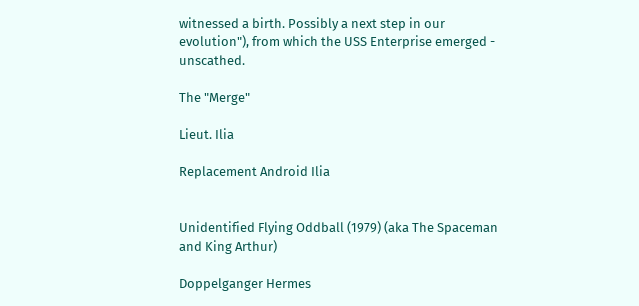witnessed a birth. Possibly a next step in our evolution"), from which the USS Enterprise emerged - unscathed.

The "Merge"

Lieut. Ilia

Replacement Android Ilia


Unidentified Flying Oddball (1979) (aka The Spaceman and King Arthur)

Doppelganger Hermes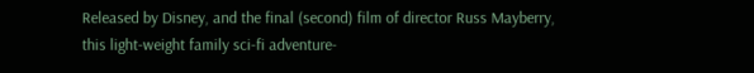Released by Disney, and the final (second) film of director Russ Mayberry, this light-weight family sci-fi adventure-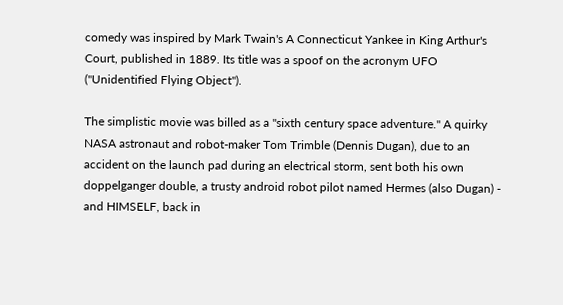comedy was inspired by Mark Twain's A Connecticut Yankee in King Arthur's Court, published in 1889. Its title was a spoof on the acronym UFO ("Unidentified Flying Object").

The simplistic movie was billed as a "sixth century space adventure." A quirky NASA astronaut and robot-maker Tom Trimble (Dennis Dugan), due to an accident on the launch pad during an electrical storm, sent both his own doppelganger double, a trusty android robot pilot named Hermes (also Dugan) - and HIMSELF, back in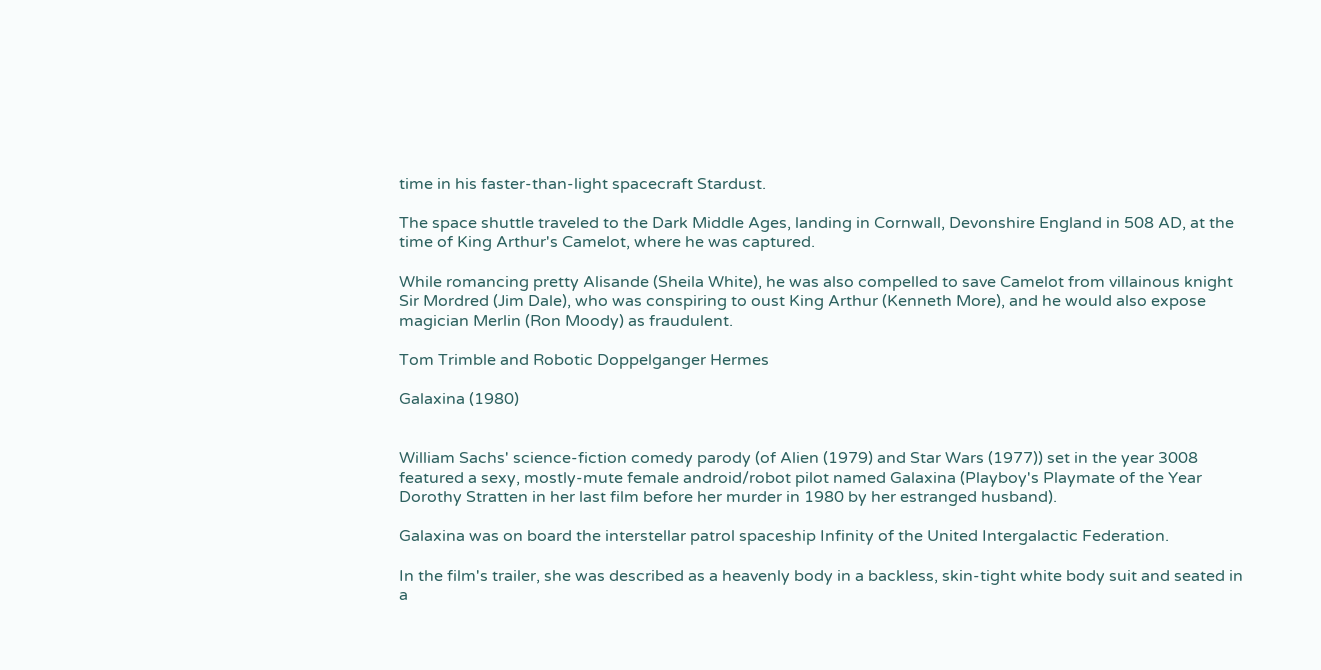time in his faster-than-light spacecraft Stardust.

The space shuttle traveled to the Dark Middle Ages, landing in Cornwall, Devonshire England in 508 AD, at the time of King Arthur's Camelot, where he was captured.

While romancing pretty Alisande (Sheila White), he was also compelled to save Camelot from villainous knight Sir Mordred (Jim Dale), who was conspiring to oust King Arthur (Kenneth More), and he would also expose magician Merlin (Ron Moody) as fraudulent.

Tom Trimble and Robotic Doppelganger Hermes

Galaxina (1980)


William Sachs' science-fiction comedy parody (of Alien (1979) and Star Wars (1977)) set in the year 3008 featured a sexy, mostly-mute female android/robot pilot named Galaxina (Playboy's Playmate of the Year Dorothy Stratten in her last film before her murder in 1980 by her estranged husband).

Galaxina was on board the interstellar patrol spaceship Infinity of the United Intergalactic Federation.

In the film's trailer, she was described as a heavenly body in a backless, skin-tight white body suit and seated in a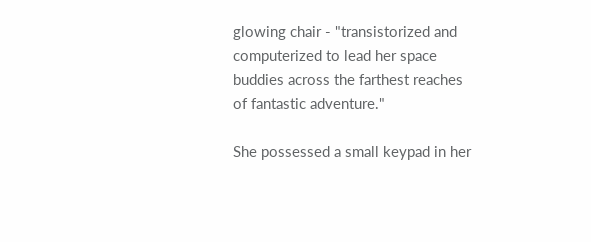glowing chair - "transistorized and computerized to lead her space buddies across the farthest reaches of fantastic adventure."

She possessed a small keypad in her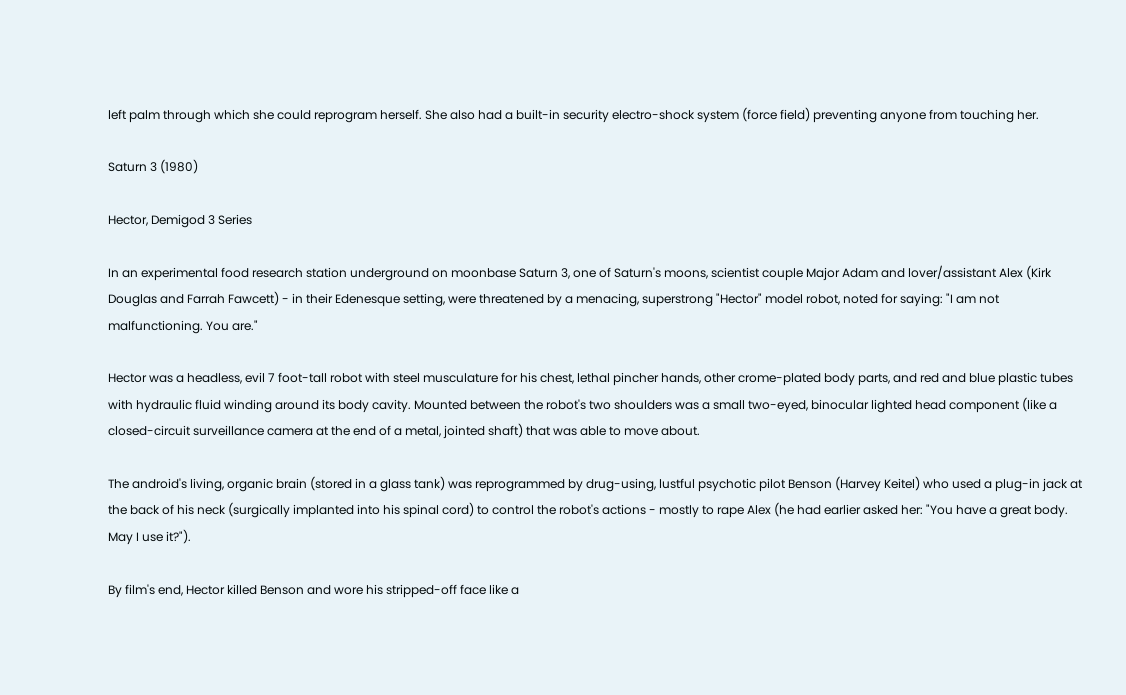left palm through which she could reprogram herself. She also had a built-in security electro-shock system (force field) preventing anyone from touching her.

Saturn 3 (1980)

Hector, Demigod 3 Series

In an experimental food research station underground on moonbase Saturn 3, one of Saturn's moons, scientist couple Major Adam and lover/assistant Alex (Kirk Douglas and Farrah Fawcett) - in their Edenesque setting, were threatened by a menacing, superstrong "Hector" model robot, noted for saying: "I am not malfunctioning. You are."

Hector was a headless, evil 7 foot-tall robot with steel musculature for his chest, lethal pincher hands, other crome-plated body parts, and red and blue plastic tubes with hydraulic fluid winding around its body cavity. Mounted between the robot's two shoulders was a small two-eyed, binocular lighted head component (like a closed-circuit surveillance camera at the end of a metal, jointed shaft) that was able to move about.

The android's living, organic brain (stored in a glass tank) was reprogrammed by drug-using, lustful psychotic pilot Benson (Harvey Keitel) who used a plug-in jack at the back of his neck (surgically implanted into his spinal cord) to control the robot's actions - mostly to rape Alex (he had earlier asked her: "You have a great body. May I use it?").

By film's end, Hector killed Benson and wore his stripped-off face like a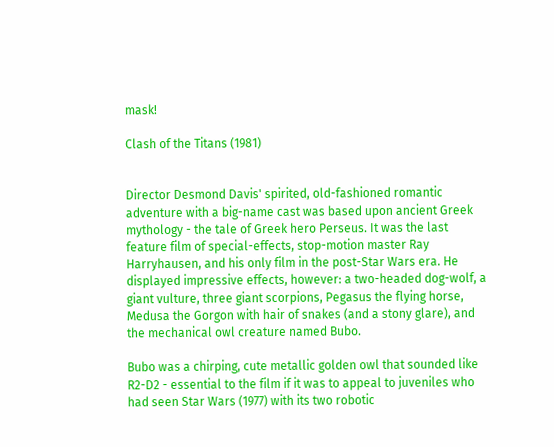mask!

Clash of the Titans (1981)


Director Desmond Davis' spirited, old-fashioned romantic adventure with a big-name cast was based upon ancient Greek mythology - the tale of Greek hero Perseus. It was the last feature film of special-effects, stop-motion master Ray Harryhausen, and his only film in the post-Star Wars era. He displayed impressive effects, however: a two-headed dog-wolf, a giant vulture, three giant scorpions, Pegasus the flying horse, Medusa the Gorgon with hair of snakes (and a stony glare), and the mechanical owl creature named Bubo.

Bubo was a chirping, cute metallic golden owl that sounded like R2-D2 - essential to the film if it was to appeal to juveniles who had seen Star Wars (1977) with its two robotic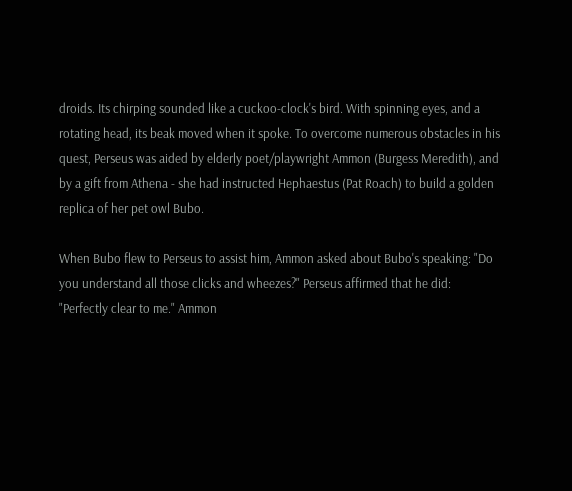droids. Its chirping sounded like a cuckoo-clock's bird. With spinning eyes, and a rotating head, its beak moved when it spoke. To overcome numerous obstacles in his quest, Perseus was aided by elderly poet/playwright Ammon (Burgess Meredith), and by a gift from Athena - she had instructed Hephaestus (Pat Roach) to build a golden replica of her pet owl Bubo.

When Bubo flew to Perseus to assist him, Ammon asked about Bubo's speaking: "Do you understand all those clicks and wheezes?" Perseus affirmed that he did: "Perfectly clear to me." Ammon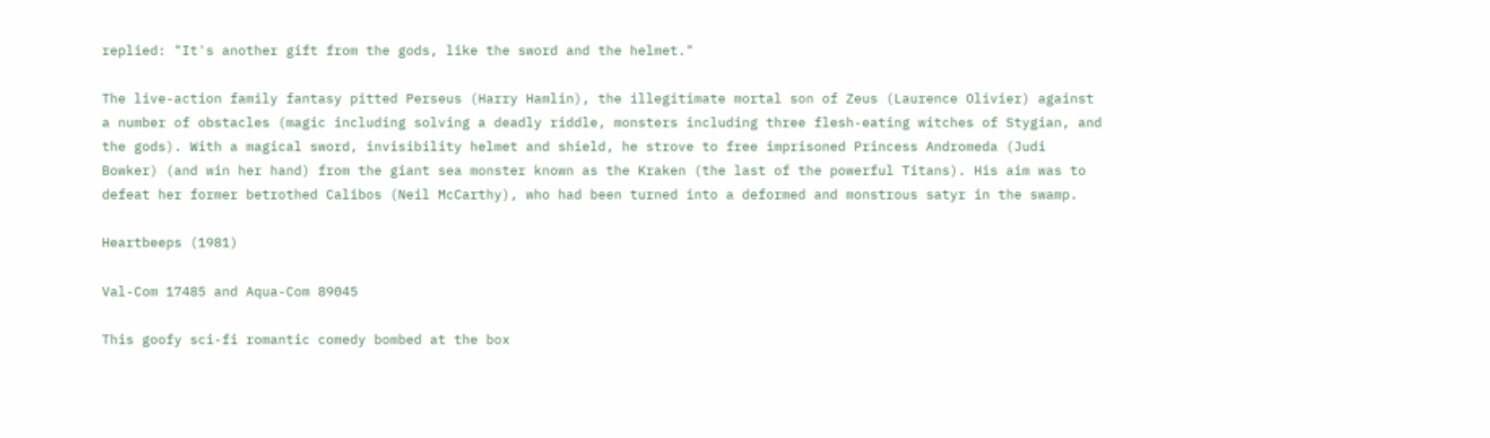replied: "It's another gift from the gods, like the sword and the helmet."

The live-action family fantasy pitted Perseus (Harry Hamlin), the illegitimate mortal son of Zeus (Laurence Olivier) against a number of obstacles (magic including solving a deadly riddle, monsters including three flesh-eating witches of Stygian, and the gods). With a magical sword, invisibility helmet and shield, he strove to free imprisoned Princess Andromeda (Judi Bowker) (and win her hand) from the giant sea monster known as the Kraken (the last of the powerful Titans). His aim was to defeat her former betrothed Calibos (Neil McCarthy), who had been turned into a deformed and monstrous satyr in the swamp.

Heartbeeps (1981)

Val-Com 17485 and Aqua-Com 89045

This goofy sci-fi romantic comedy bombed at the box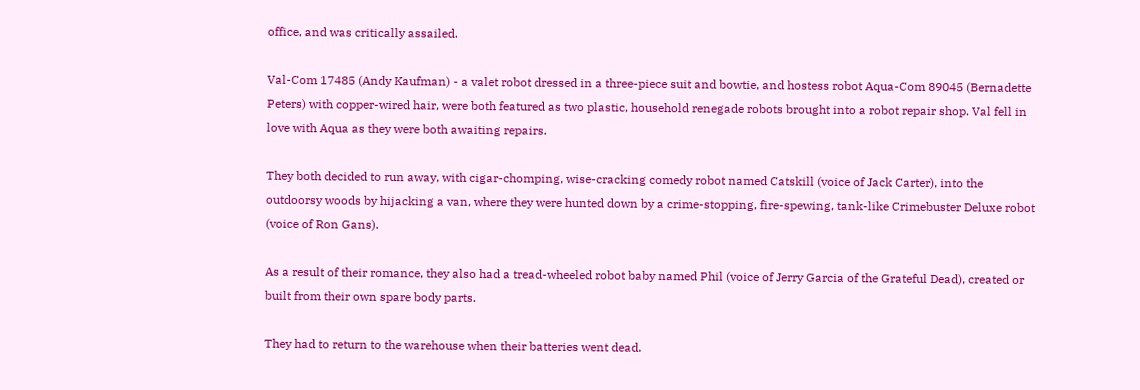office, and was critically assailed.

Val-Com 17485 (Andy Kaufman) - a valet robot dressed in a three-piece suit and bowtie, and hostess robot Aqua-Com 89045 (Bernadette Peters) with copper-wired hair, were both featured as two plastic, household renegade robots brought into a robot repair shop. Val fell in love with Aqua as they were both awaiting repairs.

They both decided to run away, with cigar-chomping, wise-cracking comedy robot named Catskill (voice of Jack Carter), into the outdoorsy woods by hijacking a van, where they were hunted down by a crime-stopping, fire-spewing, tank-like Crimebuster Deluxe robot (voice of Ron Gans).

As a result of their romance, they also had a tread-wheeled robot baby named Phil (voice of Jerry Garcia of the Grateful Dead), created or built from their own spare body parts.

They had to return to the warehouse when their batteries went dead.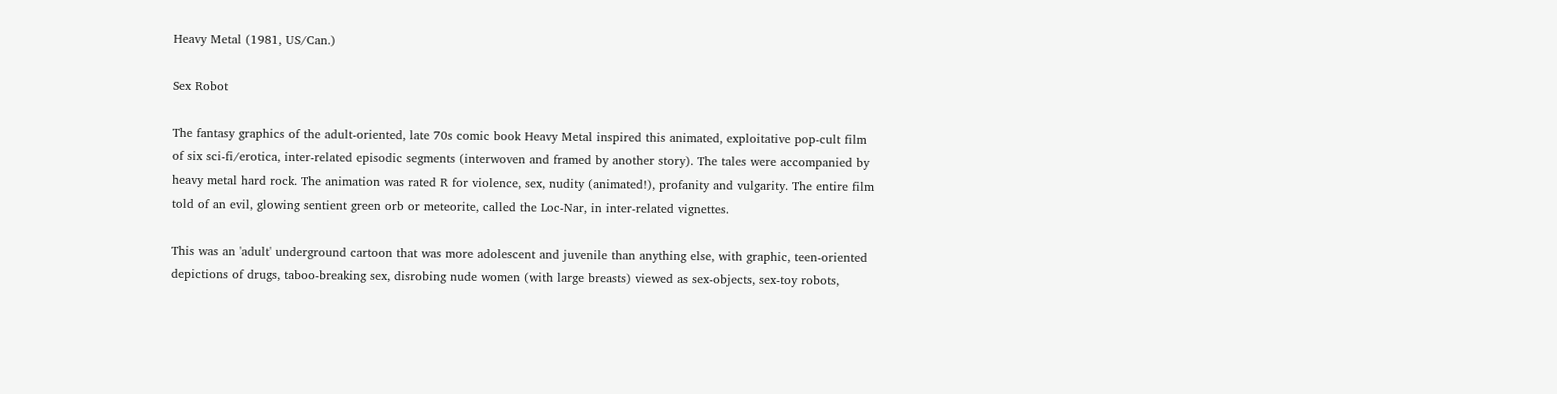Heavy Metal (1981, US/Can.)

Sex Robot

The fantasy graphics of the adult-oriented, late 70s comic book Heavy Metal inspired this animated, exploitative pop-cult film of six sci-fi/erotica, inter-related episodic segments (interwoven and framed by another story). The tales were accompanied by heavy metal hard rock. The animation was rated R for violence, sex, nudity (animated!), profanity and vulgarity. The entire film told of an evil, glowing sentient green orb or meteorite, called the Loc-Nar, in inter-related vignettes.

This was an 'adult' underground cartoon that was more adolescent and juvenile than anything else, with graphic, teen-oriented depictions of drugs, taboo-breaking sex, disrobing nude women (with large breasts) viewed as sex-objects, sex-toy robots,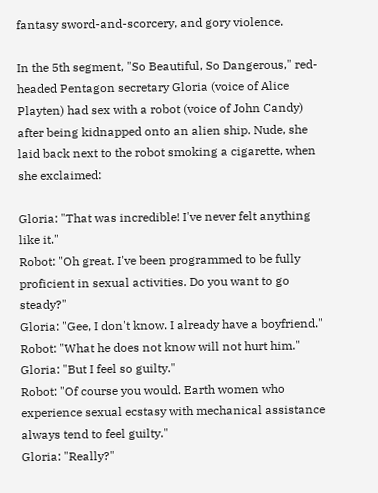fantasy sword-and-scorcery, and gory violence.

In the 5th segment, "So Beautiful, So Dangerous," red-headed Pentagon secretary Gloria (voice of Alice Playten) had sex with a robot (voice of John Candy) after being kidnapped onto an alien ship. Nude, she laid back next to the robot smoking a cigarette, when she exclaimed:

Gloria: "That was incredible! I've never felt anything like it."
Robot: "Oh great. I've been programmed to be fully proficient in sexual activities. Do you want to go steady?"
Gloria: "Gee, I don't know. I already have a boyfriend."
Robot: "What he does not know will not hurt him."
Gloria: "But I feel so guilty."
Robot: "Of course you would. Earth women who experience sexual ecstasy with mechanical assistance always tend to feel guilty."
Gloria: "Really?"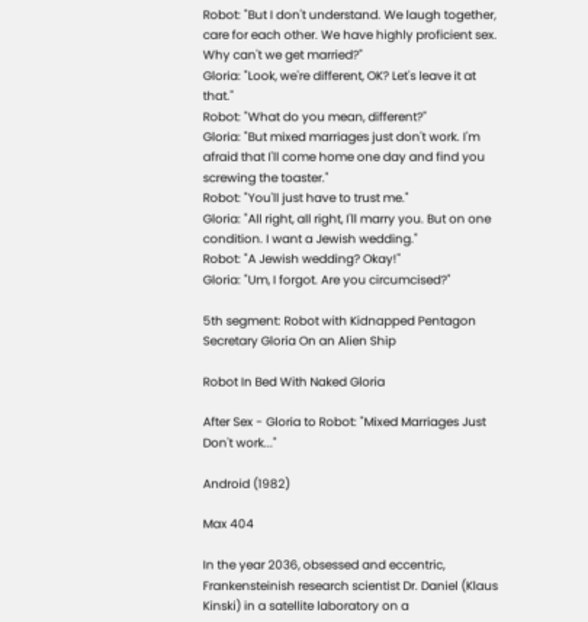Robot: "But I don't understand. We laugh together, care for each other. We have highly proficient sex. Why can't we get married?"
Gloria: "Look, we're different, OK? Let's leave it at that."
Robot: "What do you mean, different?"
Gloria: "But mixed marriages just don't work. I'm afraid that I'll come home one day and find you screwing the toaster."
Robot: "You'll just have to trust me."
Gloria: "All right, all right, I'll marry you. But on one condition. I want a Jewish wedding."
Robot: "A Jewish wedding? Okay!"
Gloria: "Um, I forgot. Are you circumcised?"

5th segment: Robot with Kidnapped Pentagon Secretary Gloria On an Alien Ship

Robot In Bed With Naked Gloria

After Sex - Gloria to Robot: "Mixed Marriages Just Don't work..."

Android (1982)

Max 404

In the year 2036, obsessed and eccentric, Frankensteinish research scientist Dr. Daniel (Klaus Kinski) in a satellite laboratory on a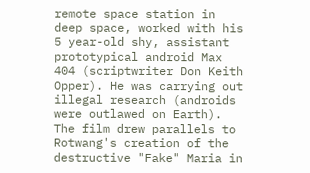remote space station in deep space, worked with his 5 year-old shy, assistant prototypical android Max 404 (scriptwriter Don Keith Opper). He was carrying out illegal research (androids were outlawed on Earth). The film drew parallels to Rotwang's creation of the destructive "Fake" Maria in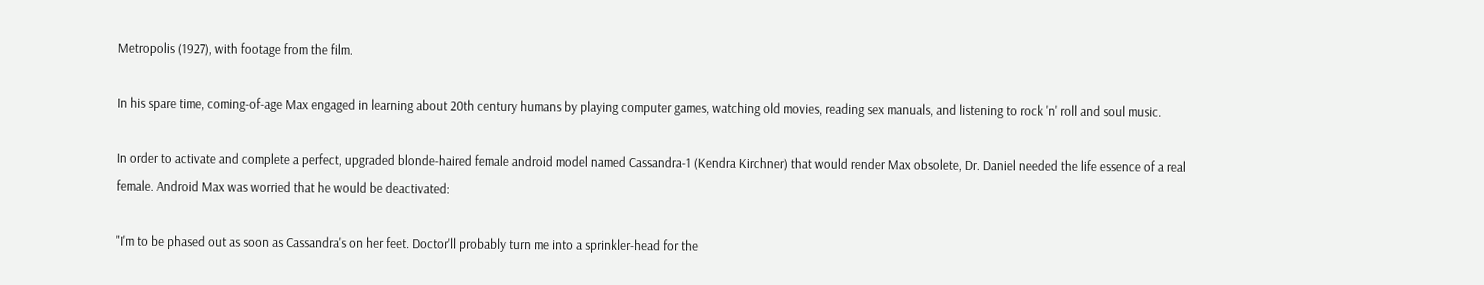Metropolis (1927), with footage from the film.

In his spare time, coming-of-age Max engaged in learning about 20th century humans by playing computer games, watching old movies, reading sex manuals, and listening to rock 'n' roll and soul music.

In order to activate and complete a perfect, upgraded blonde-haired female android model named Cassandra-1 (Kendra Kirchner) that would render Max obsolete, Dr. Daniel needed the life essence of a real female. Android Max was worried that he would be deactivated:

"I'm to be phased out as soon as Cassandra's on her feet. Doctor'll probably turn me into a sprinkler-head for the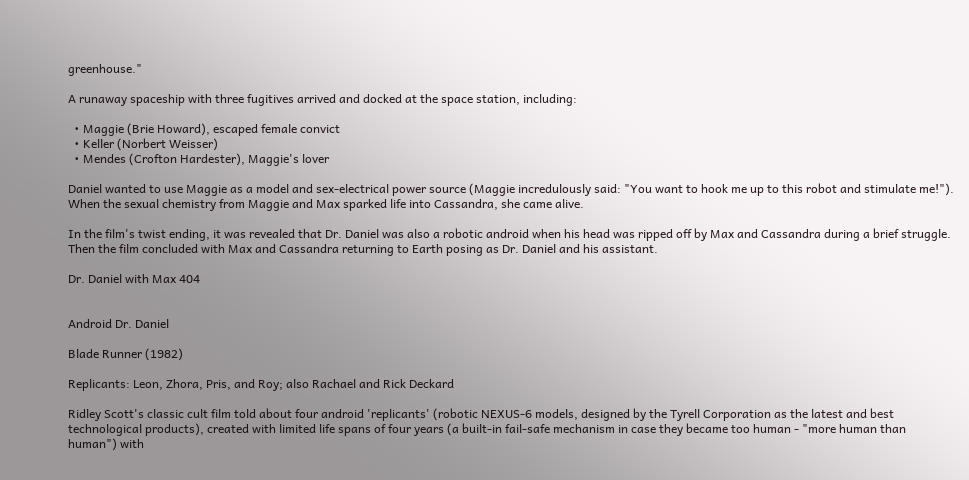greenhouse."

A runaway spaceship with three fugitives arrived and docked at the space station, including:

  • Maggie (Brie Howard), escaped female convict
  • Keller (Norbert Weisser)
  • Mendes (Crofton Hardester), Maggie's lover

Daniel wanted to use Maggie as a model and sex-electrical power source (Maggie incredulously said: "You want to hook me up to this robot and stimulate me!"). When the sexual chemistry from Maggie and Max sparked life into Cassandra, she came alive.

In the film's twist ending, it was revealed that Dr. Daniel was also a robotic android when his head was ripped off by Max and Cassandra during a brief struggle. Then the film concluded with Max and Cassandra returning to Earth posing as Dr. Daniel and his assistant.

Dr. Daniel with Max 404


Android Dr. Daniel

Blade Runner (1982)

Replicants: Leon, Zhora, Pris, and Roy; also Rachael and Rick Deckard

Ridley Scott's classic cult film told about four android 'replicants' (robotic NEXUS-6 models, designed by the Tyrell Corporation as the latest and best technological products), created with limited life spans of four years (a built-in fail-safe mechanism in case they became too human - "more human than human") with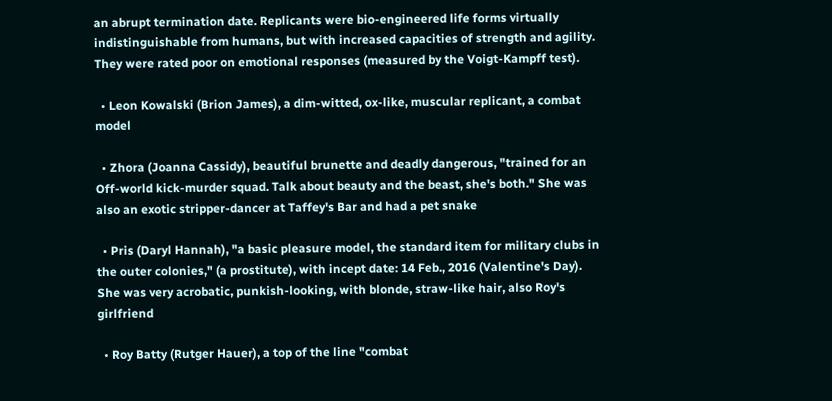an abrupt termination date. Replicants were bio-engineered life forms virtually indistinguishable from humans, but with increased capacities of strength and agility. They were rated poor on emotional responses (measured by the Voigt-Kampff test).

  • Leon Kowalski (Brion James), a dim-witted, ox-like, muscular replicant, a combat model

  • Zhora (Joanna Cassidy), beautiful brunette and deadly dangerous, "trained for an Off-world kick-murder squad. Talk about beauty and the beast, she's both." She was also an exotic stripper-dancer at Taffey's Bar and had a pet snake

  • Pris (Daryl Hannah), "a basic pleasure model, the standard item for military clubs in the outer colonies," (a prostitute), with incept date: 14 Feb., 2016 (Valentine's Day). She was very acrobatic, punkish-looking, with blonde, straw-like hair, also Roy's girlfriend

  • Roy Batty (Rutger Hauer), a top of the line "combat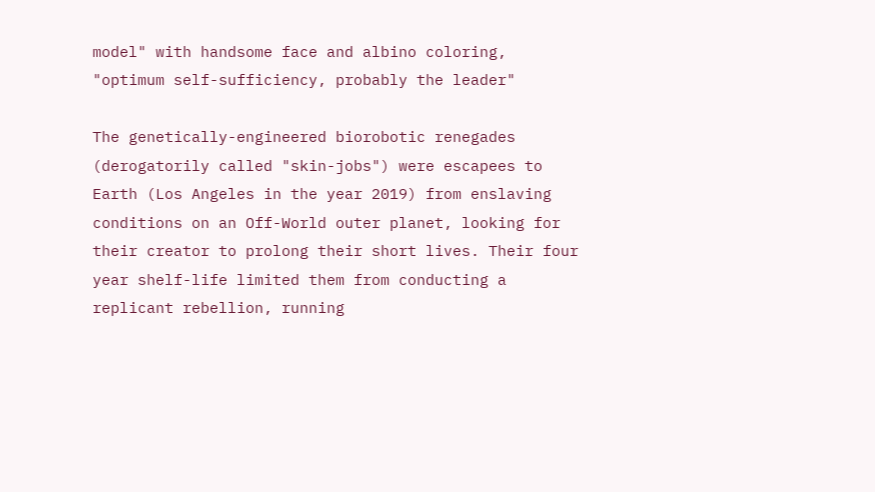model" with handsome face and albino coloring, "optimum self-sufficiency, probably the leader"

The genetically-engineered biorobotic renegades (derogatorily called "skin-jobs") were escapees to Earth (Los Angeles in the year 2019) from enslaving conditions on an Off-World outer planet, looking for their creator to prolong their short lives. Their four year shelf-life limited them from conducting a replicant rebellion, running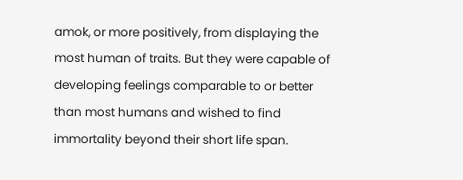amok, or more positively, from displaying the most human of traits. But they were capable of developing feelings comparable to or better than most humans and wished to find immortality beyond their short life span.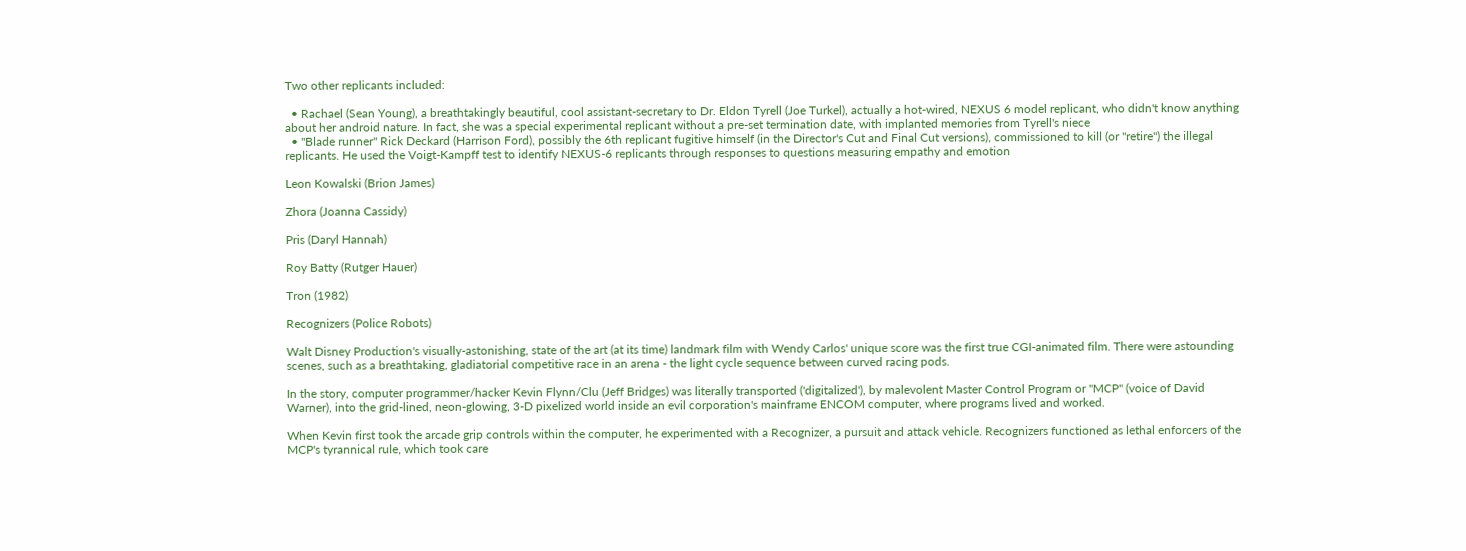Two other replicants included:

  • Rachael (Sean Young), a breathtakingly beautiful, cool assistant-secretary to Dr. Eldon Tyrell (Joe Turkel), actually a hot-wired, NEXUS 6 model replicant, who didn't know anything about her android nature. In fact, she was a special experimental replicant without a pre-set termination date, with implanted memories from Tyrell's niece
  • "Blade runner" Rick Deckard (Harrison Ford), possibly the 6th replicant fugitive himself (in the Director's Cut and Final Cut versions), commissioned to kill (or "retire") the illegal replicants. He used the Voigt-Kampff test to identify NEXUS-6 replicants through responses to questions measuring empathy and emotion

Leon Kowalski (Brion James)

Zhora (Joanna Cassidy)

Pris (Daryl Hannah)

Roy Batty (Rutger Hauer)

Tron (1982)

Recognizers (Police Robots)

Walt Disney Production's visually-astonishing, state of the art (at its time) landmark film with Wendy Carlos' unique score was the first true CGI-animated film. There were astounding scenes, such as a breathtaking, gladiatorial competitive race in an arena - the light cycle sequence between curved racing pods.

In the story, computer programmer/hacker Kevin Flynn/Clu (Jeff Bridges) was literally transported ('digitalized'), by malevolent Master Control Program or "MCP" (voice of David Warner), into the grid-lined, neon-glowing, 3-D pixelized world inside an evil corporation's mainframe ENCOM computer, where programs lived and worked.

When Kevin first took the arcade grip controls within the computer, he experimented with a Recognizer, a pursuit and attack vehicle. Recognizers functioned as lethal enforcers of the MCP's tyrannical rule, which took care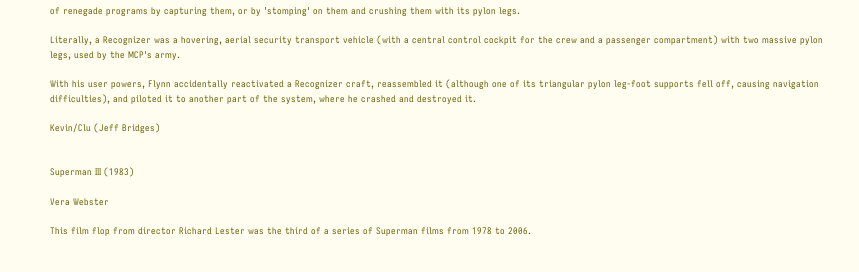of renegade programs by capturing them, or by 'stomping' on them and crushing them with its pylon legs.

Literally, a Recognizer was a hovering, aerial security transport vehicle (with a central control cockpit for the crew and a passenger compartment) with two massive pylon legs, used by the MCP's army.

With his user powers, Flynn accidentally reactivated a Recognizer craft, reassembled it (although one of its triangular pylon leg-foot supports fell off, causing navigation difficulties), and piloted it to another part of the system, where he crashed and destroyed it.

Kevin/Clu (Jeff Bridges)


Superman III (1983)

Vera Webster

This film flop from director Richard Lester was the third of a series of Superman films from 1978 to 2006.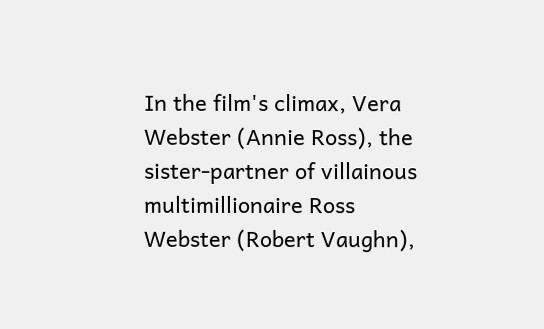In the film's climax, Vera Webster (Annie Ross), the sister-partner of villainous multimillionaire Ross Webster (Robert Vaughn),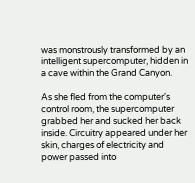was monstrously transformed by an intelligent supercomputer, hidden in a cave within the Grand Canyon.

As she fled from the computer's control room, the supercomputer grabbed her and sucked her back inside. Circuitry appeared under her skin, charges of electricity and power passed into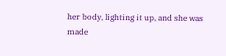her body, lighting it up, and she was made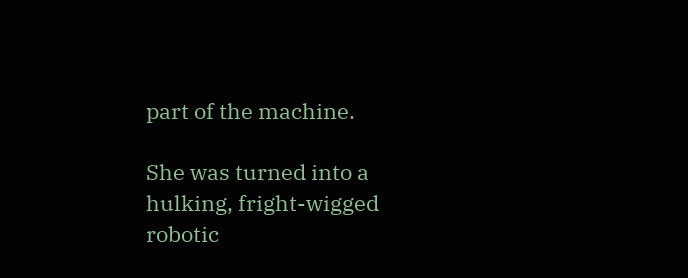part of the machine.

She was turned into a hulking, fright-wigged robotic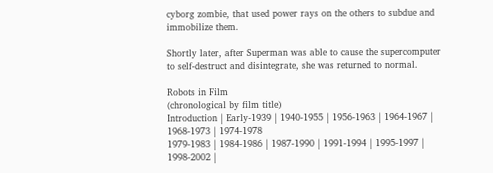cyborg zombie, that used power rays on the others to subdue and immobilize them.

Shortly later, after Superman was able to cause the supercomputer to self-destruct and disintegrate, she was returned to normal.

Robots in Film
(chronological by film title)
Introduction | Early-1939 | 1940-1955 | 1956-1963 | 1964-1967 | 1968-1973 | 1974-1978
1979-1983 | 1984-1986 | 1987-1990 | 1991-1994 | 1995-1997 | 1998-2002 |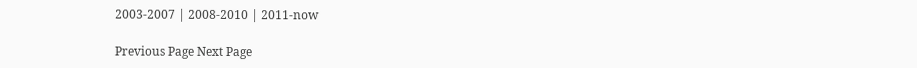2003-2007 | 2008-2010 | 2011-now

Previous Page Next Page